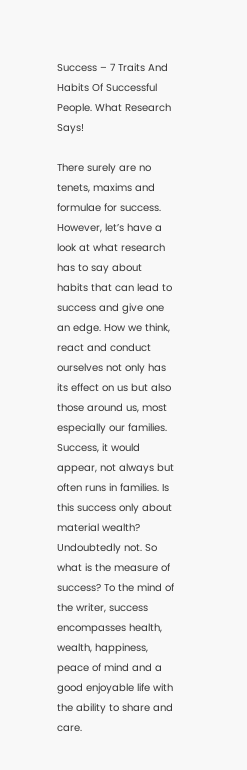Success – 7 Traits And Habits Of Successful People. What Research Says!

There surely are no tenets, maxims and formulae for success. However, let’s have a look at what research has to say about habits that can lead to success and give one an edge. How we think, react and conduct ourselves not only has its effect on us but also those around us, most especially our families. Success, it would appear, not always but often runs in families. Is this success only about material wealth? Undoubtedly not. So what is the measure of success? To the mind of the writer, success encompasses health, wealth, happiness, peace of mind and a good enjoyable life with the ability to share and care.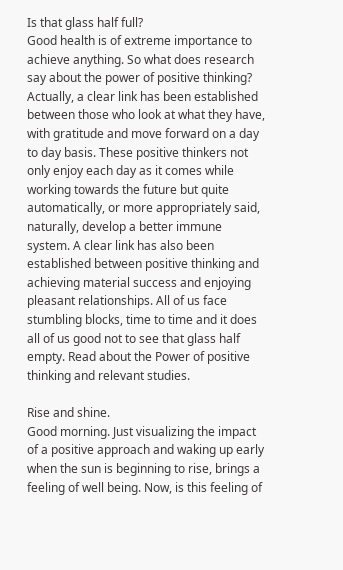Is that glass half full?
Good health is of extreme importance to achieve anything. So what does research say about the power of positive thinking? Actually, a clear link has been established between those who look at what they have, with gratitude and move forward on a day to day basis. These positive thinkers not only enjoy each day as it comes while working towards the future but quite automatically, or more appropriately said, naturally, develop a better immune system. A clear link has also been established between positive thinking and achieving material success and enjoying pleasant relationships. All of us face stumbling blocks, time to time and it does all of us good not to see that glass half empty. Read about the Power of positive thinking and relevant studies.

Rise and shine.
Good morning. Just visualizing the impact of a positive approach and waking up early when the sun is beginning to rise, brings a feeling of well being. Now, is this feeling of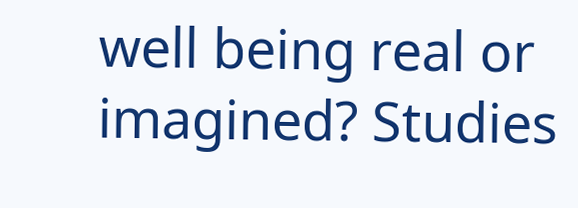well being real or imagined? Studies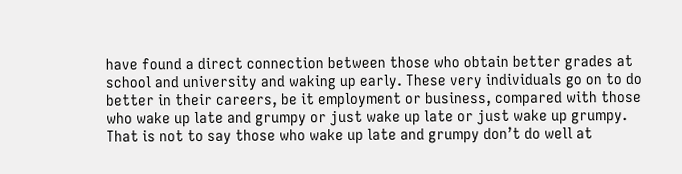have found a direct connection between those who obtain better grades at school and university and waking up early. These very individuals go on to do better in their careers, be it employment or business, compared with those who wake up late and grumpy or just wake up late or just wake up grumpy. That is not to say those who wake up late and grumpy don’t do well at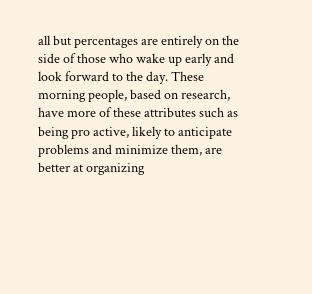all but percentages are entirely on the side of those who wake up early and look forward to the day. These morning people, based on research, have more of these attributes such as being pro active, likely to anticipate problems and minimize them, are better at organizing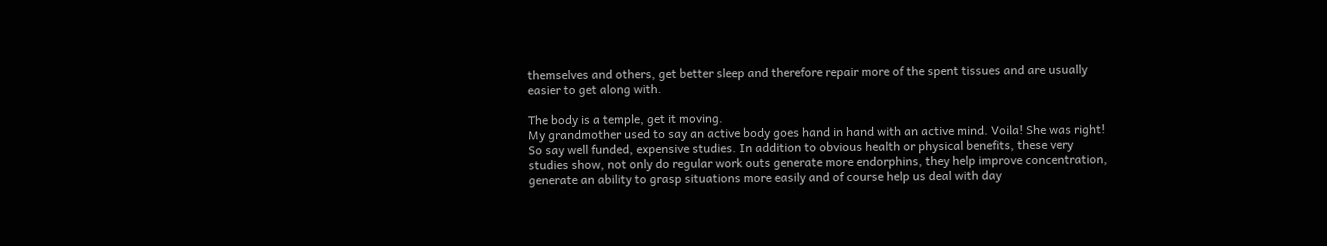themselves and others, get better sleep and therefore repair more of the spent tissues and are usually easier to get along with.

The body is a temple, get it moving.
My grandmother used to say an active body goes hand in hand with an active mind. Voila! She was right! So say well funded, expensive studies. In addition to obvious health or physical benefits, these very studies show, not only do regular work outs generate more endorphins, they help improve concentration, generate an ability to grasp situations more easily and of course help us deal with day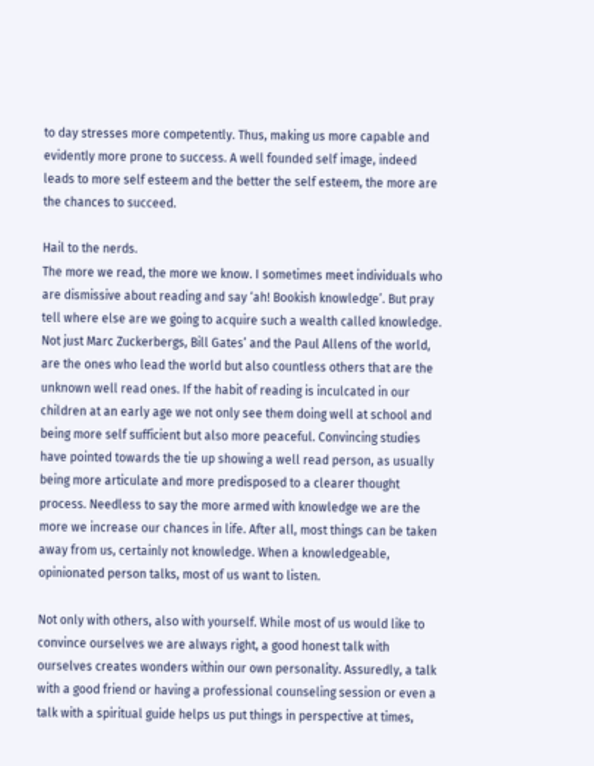to day stresses more competently. Thus, making us more capable and evidently more prone to success. A well founded self image, indeed leads to more self esteem and the better the self esteem, the more are the chances to succeed.

Hail to the nerds.
The more we read, the more we know. I sometimes meet individuals who are dismissive about reading and say ‘ah! Bookish knowledge’. But pray tell where else are we going to acquire such a wealth called knowledge. Not just Marc Zuckerbergs, Bill Gates’ and the Paul Allens of the world, are the ones who lead the world but also countless others that are the unknown well read ones. If the habit of reading is inculcated in our children at an early age we not only see them doing well at school and being more self sufficient but also more peaceful. Convincing studies have pointed towards the tie up showing a well read person, as usually being more articulate and more predisposed to a clearer thought process. Needless to say the more armed with knowledge we are the more we increase our chances in life. After all, most things can be taken away from us, certainly not knowledge. When a knowledgeable, opinionated person talks, most of us want to listen.

Not only with others, also with yourself. While most of us would like to convince ourselves we are always right, a good honest talk with ourselves creates wonders within our own personality. Assuredly, a talk with a good friend or having a professional counseling session or even a talk with a spiritual guide helps us put things in perspective at times,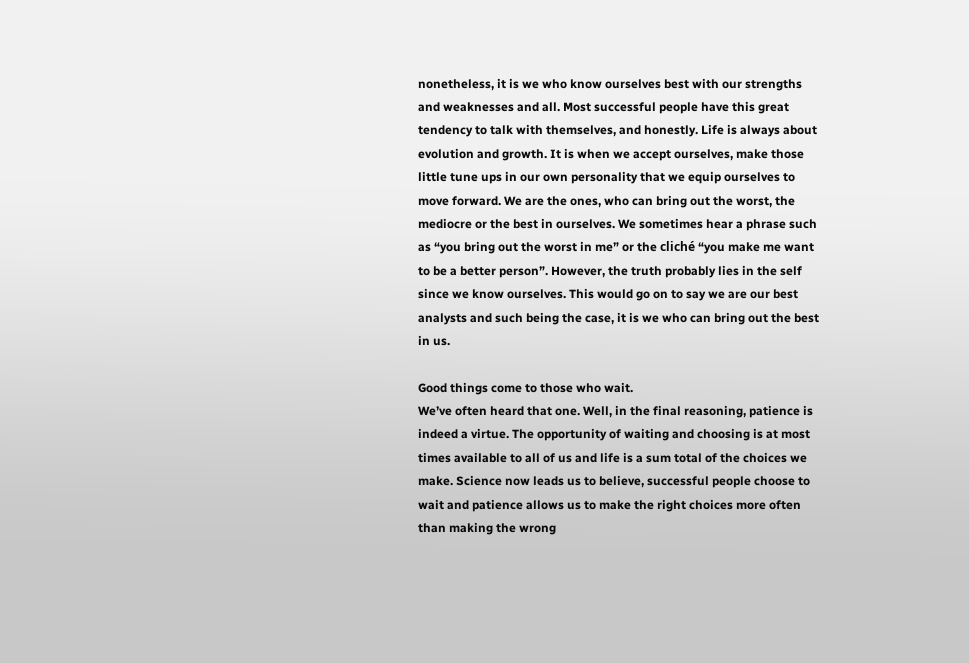nonetheless, it is we who know ourselves best with our strengths and weaknesses and all. Most successful people have this great tendency to talk with themselves, and honestly. Life is always about evolution and growth. It is when we accept ourselves, make those little tune ups in our own personality that we equip ourselves to move forward. We are the ones, who can bring out the worst, the mediocre or the best in ourselves. We sometimes hear a phrase such as “you bring out the worst in me” or the cliché “you make me want to be a better person”. However, the truth probably lies in the self since we know ourselves. This would go on to say we are our best analysts and such being the case, it is we who can bring out the best in us.

Good things come to those who wait.
We’ve often heard that one. Well, in the final reasoning, patience is indeed a virtue. The opportunity of waiting and choosing is at most times available to all of us and life is a sum total of the choices we make. Science now leads us to believe, successful people choose to wait and patience allows us to make the right choices more often than making the wrong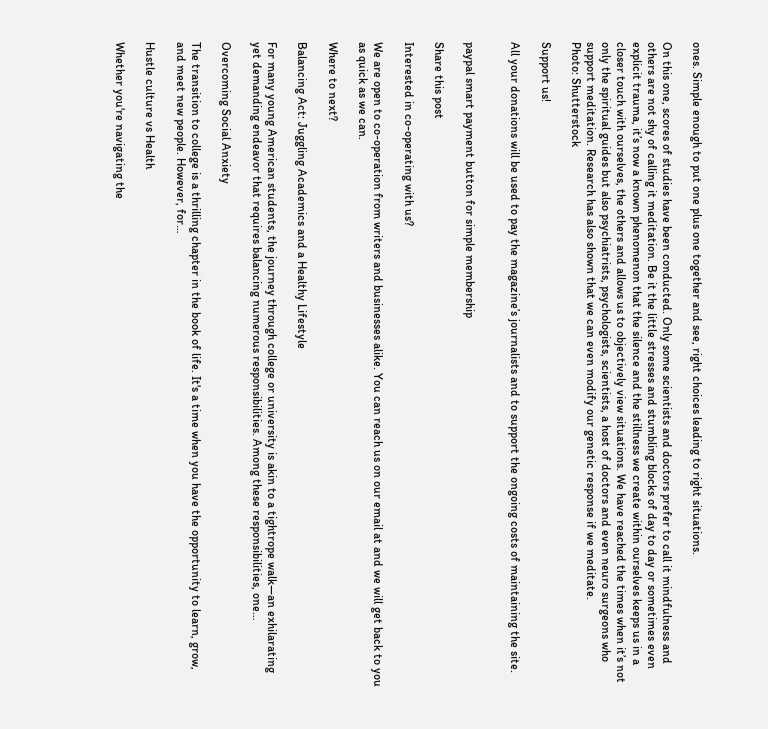ones. Simple enough to put one plus one together and see, right choices leading to right situations.

On this one, scores of studies have been conducted. Only some scientists and doctors prefer to call it mindfulness and others are not shy of calling it meditation. Be it the little stresses and stumbling blocks of day to day or sometimes even explicit trauma, it’s now a known phenomenon that the silence and the stillness we create within ourselves keeps us in a closer touch with ourselves, the others and allows us to objectively view situations. We have reached the times when it’s not only the spiritual guides but also psychiatrists, psychologists, scientists, a host of doctors and even neuro surgeons who support meditation. Research has also shown that we can even modify our genetic response if we meditate.
Photo: Shutterstock

Support us!

All your donations will be used to pay the magazine’s journalists and to support the ongoing costs of maintaining the site.


paypal smart payment button for simple membership

Share this post

Interested in co-operating with us?

We are open to co-operation from writers and businesses alike. You can reach us on our email at and we will get back to you as quick as we can.

Where to next?

Balancing Act: Juggling Academics and a Healthy Lifestyle

For many young American students, the journey through college or university is akin to a tightrope walk—an exhilarating yet demanding endeavor that requires balancing numerous responsibilities. Among these responsibilities, one…

Overcoming Social Anxiety

The transition to college is a thrilling chapter in the book of life. It's a time when you have the opportunity to learn, grow, and meet new people. However, for…

Hustle culture vs Health

Whether you're navigating the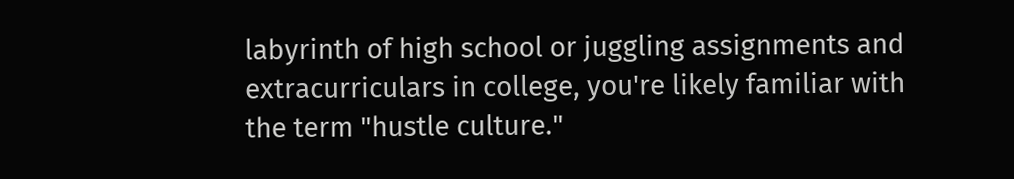labyrinth of high school or juggling assignments and extracurriculars in college, you're likely familiar with the term "hustle culture."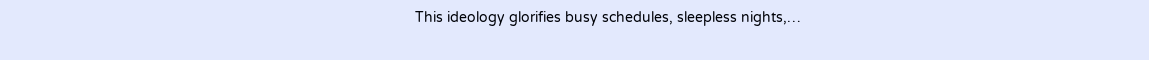This ideology glorifies busy schedules, sleepless nights,…